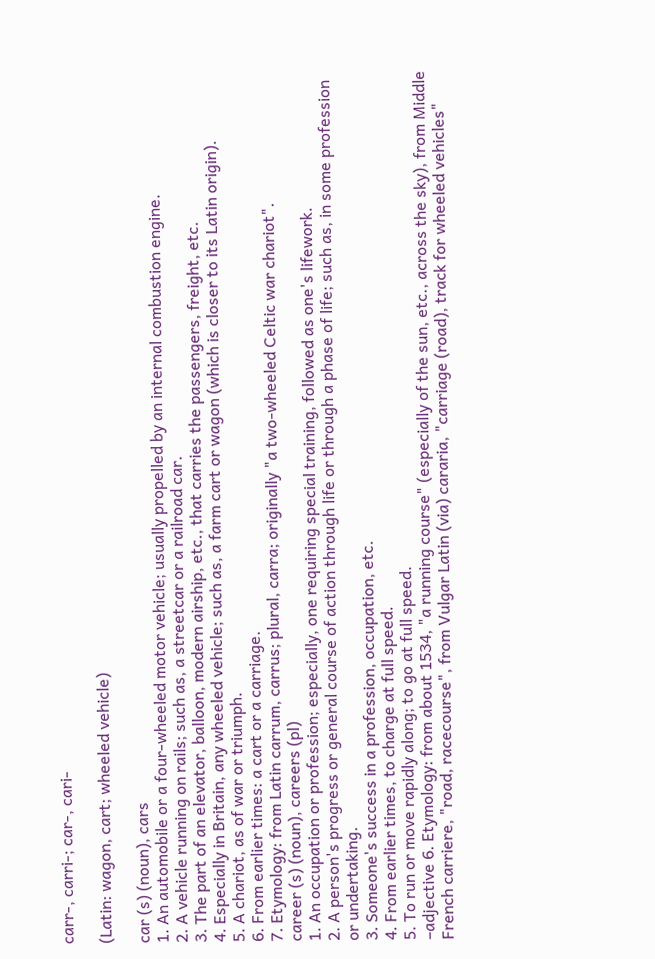carr-, carri-; car-, cari-

(Latin: wagon, cart; wheeled vehicle)

car (s) (noun), cars
1. An automobile or a four-wheeled motor vehicle; usually propelled by an internal combustion engine.
2. A vehicle running on rails; such as, a streetcar or a railroad car.
3. The part of an elevator, balloon, modern airship, etc., that carries the passengers, freight, etc.
4. Especially in Britain, any wheeled vehicle; such as, a farm cart or wagon (which is closer to its Latin origin).
5. A chariot, as of war or triumph.
6. From earlier times: a cart or a carriage.
7. Etymology: from Latin carrum, carrus; plural, carra; originally "a two-wheeled Celtic war chariot".
career (s) (noun), careers (pl)
1. An occupation or profession; especially, one requiring special training, followed as one's lifework.
2. A person's progress or general course of action through life or through a phase of life; such as, in some profession or undertaking.
3. Someone's success in a profession, occupation, etc.
4. From earlier times, to charge at full speed.
5. To run or move rapidly along; to go at full speed.
–adjective 6. Etymology: from about 1534, "a running course" (especially of the sun, etc., across the sky), from Middle French carriere, "road, racecourse", from Vulgar Latin (via) cararia, "carriage (road), track for wheeled vehicles"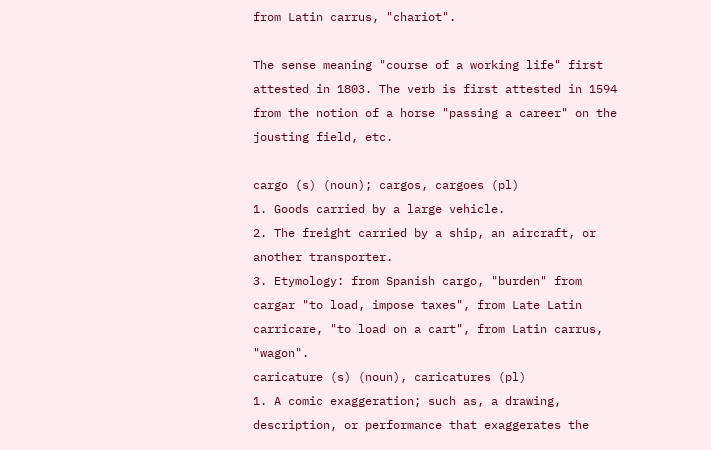from Latin carrus, "chariot".

The sense meaning "course of a working life" first attested in 1803. The verb is first attested in 1594 from the notion of a horse "passing a career" on the jousting field, etc.

cargo (s) (noun); cargos, cargoes (pl)
1. Goods carried by a large vehicle.
2. The freight carried by a ship, an aircraft, or another transporter.
3. Etymology: from Spanish cargo, "burden" from cargar "to load, impose taxes", from Late Latin carricare, "to load on a cart", from Latin carrus, "wagon".
caricature (s) (noun), caricatures (pl)
1. A comic exaggeration; such as, a drawing, description, or performance that exaggerates the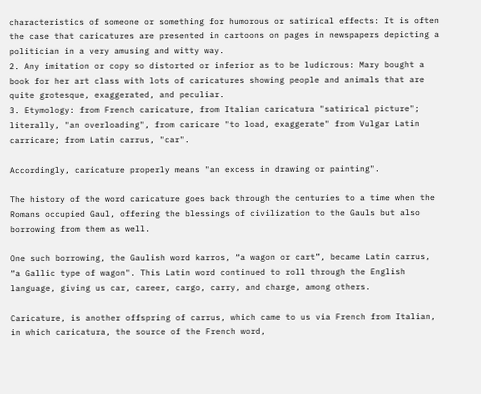characteristics of someone or something for humorous or satirical effects: It is often the case that caricatures are presented in cartoons on pages in newspapers depicting a politician in a very amusing and witty way.
2. Any imitation or copy so distorted or inferior as to be ludicrous: Mary bought a book for her art class with lots of caricatures showing people and animals that are quite grotesque, exaggerated, and peculiar.
3. Etymology: from French caricature, from Italian caricatura "satirical picture"; literally, "an overloading", from caricare "to load, exaggerate" from Vulgar Latin carricare; from Latin carrus, "car".

Accordingly, caricature properly means "an excess in drawing or painting".

The history of the word caricature goes back through the centuries to a time when the Romans occupied Gaul, offering the blessings of civilization to the Gauls but also borrowing from them as well.

One such borrowing, the Gaulish word karros, “a wagon or cart”, became Latin carrus, “a Gallic type of wagon". This Latin word continued to roll through the English language, giving us car, career, cargo, carry, and charge, among others.

Caricature, is another offspring of carrus, which came to us via French from Italian, in which caricatura, the source of the French word,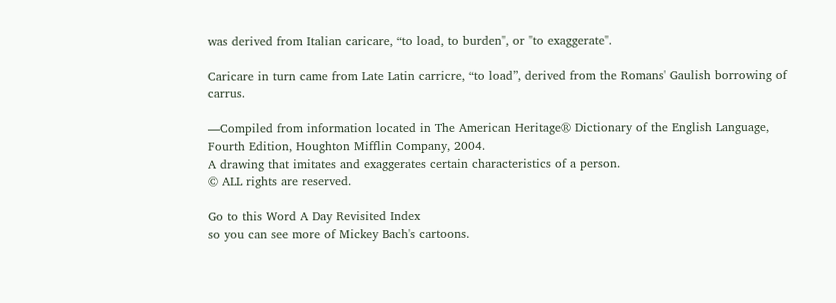was derived from Italian caricare, “to load, to burden", or "to exaggerate".

Caricare in turn came from Late Latin carricre, “to load”, derived from the Romans' Gaulish borrowing of carrus.

—Compiled from information located in The American Heritage® Dictionary of the English Language, Fourth Edition, Houghton Mifflin Company, 2004.
A drawing that imitates and exaggerates certain characteristics of a person.
© ALL rights are reserved.

Go to this Word A Day Revisited Index
so you can see more of Mickey Bach's cartoons.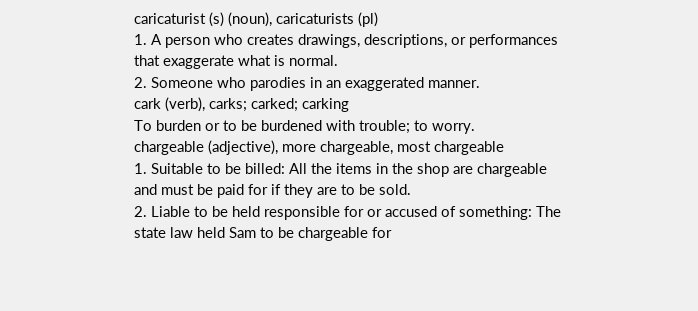caricaturist (s) (noun), caricaturists (pl)
1. A person who creates drawings, descriptions, or performances that exaggerate what is normal.
2. Someone who parodies in an exaggerated manner.
cark (verb), carks; carked; carking
To burden or to be burdened with trouble; to worry.
chargeable (adjective), more chargeable, most chargeable
1. Suitable to be billed: All the items in the shop are chargeable and must be paid for if they are to be sold.
2. Liable to be held responsible for or accused of something: The state law held Sam to be chargeable for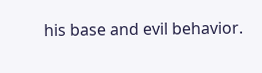his base and evil behavior.